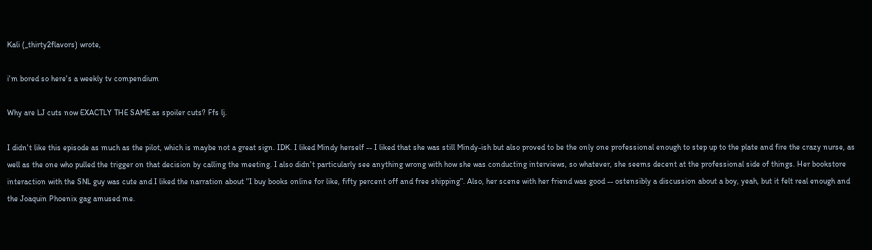Kali (_thirty2flavors) wrote,

i'm bored so here's a weekly tv compendium

Why are LJ cuts now EXACTLY THE SAME as spoiler cuts? Ffs lj.

I didn't like this episode as much as the pilot, which is maybe not a great sign. IDK. I liked Mindy herself -- I liked that she was still Mindy-ish but also proved to be the only one professional enough to step up to the plate and fire the crazy nurse, as well as the one who pulled the trigger on that decision by calling the meeting. I also didn't particularly see anything wrong with how she was conducting interviews, so whatever, she seems decent at the professional side of things. Her bookstore interaction with the SNL guy was cute and I liked the narration about "I buy books online for like, fifty percent off and free shipping". Also, her scene with her friend was good -- ostensibly a discussion about a boy, yeah, but it felt real enough and the Joaquin Phoenix gag amused me.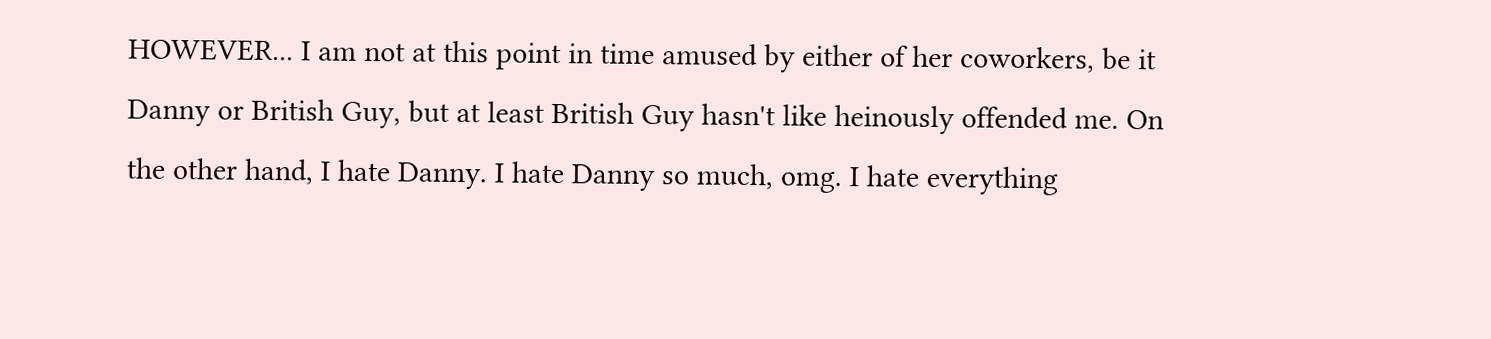HOWEVER... I am not at this point in time amused by either of her coworkers, be it Danny or British Guy, but at least British Guy hasn't like heinously offended me. On the other hand, I hate Danny. I hate Danny so much, omg. I hate everything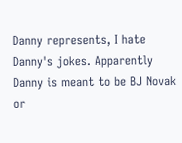Danny represents, I hate Danny's jokes. Apparently Danny is meant to be BJ Novak or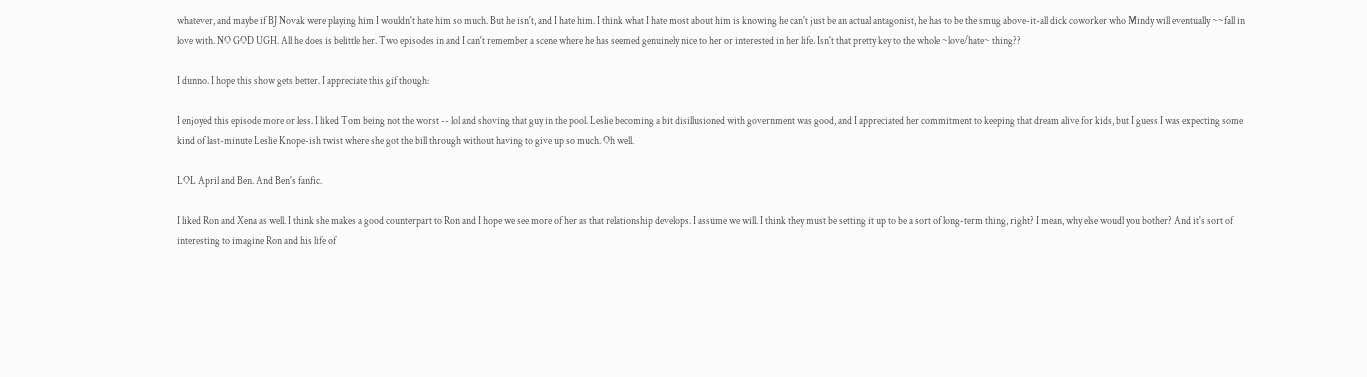whatever, and maybe if BJ Novak were playing him I wouldn't hate him so much. But he isn't, and I hate him. I think what I hate most about him is knowing he can't just be an actual antagonist, he has to be the smug above-it-all dick coworker who Mindy will eventually ~~fall in love with. NO GOD UGH. All he does is belittle her. Two episodes in and I can't remember a scene where he has seemed genuinely nice to her or interested in her life. Isn't that pretty key to the whole ~love/hate~ thing??

I dunno. I hope this show gets better. I appreciate this gif though:

I enjoyed this episode more or less. I liked Tom being not the worst -- lol and shoving that guy in the pool. Leslie becoming a bit disillusioned with government was good, and I appreciated her commitment to keeping that dream alive for kids, but I guess I was expecting some kind of last-minute Leslie Knope-ish twist where she got the bill through without having to give up so much. Oh well.

LOL April and Ben. And Ben's fanfic.

I liked Ron and Xena as well. I think she makes a good counterpart to Ron and I hope we see more of her as that relationship develops. I assume we will. I think they must be setting it up to be a sort of long-term thing, right? I mean, why else woudl you bother? And it's sort of interesting to imagine Ron and his life of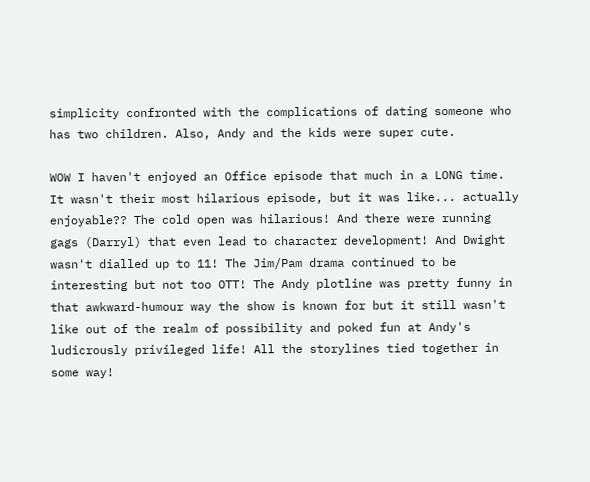simplicity confronted with the complications of dating someone who has two children. Also, Andy and the kids were super cute.

WOW I haven't enjoyed an Office episode that much in a LONG time. It wasn't their most hilarious episode, but it was like... actually enjoyable?? The cold open was hilarious! And there were running gags (Darryl) that even lead to character development! And Dwight wasn't dialled up to 11! The Jim/Pam drama continued to be interesting but not too OTT! The Andy plotline was pretty funny in that awkward-humour way the show is known for but it still wasn't like out of the realm of possibility and poked fun at Andy's ludicrously privileged life! All the storylines tied together in some way!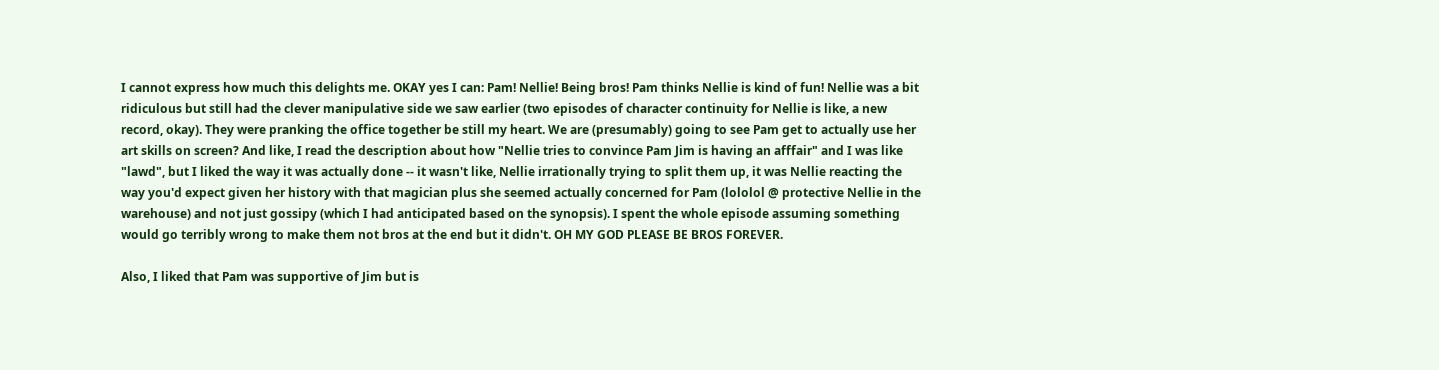I cannot express how much this delights me. OKAY yes I can: Pam! Nellie! Being bros! Pam thinks Nellie is kind of fun! Nellie was a bit ridiculous but still had the clever manipulative side we saw earlier (two episodes of character continuity for Nellie is like, a new record, okay). They were pranking the office together be still my heart. We are (presumably) going to see Pam get to actually use her art skills on screen? And like, I read the description about how "Nellie tries to convince Pam Jim is having an afffair" and I was like "lawd", but I liked the way it was actually done -- it wasn't like, Nellie irrationally trying to split them up, it was Nellie reacting the way you'd expect given her history with that magician plus she seemed actually concerned for Pam (lololol @ protective Nellie in the warehouse) and not just gossipy (which I had anticipated based on the synopsis). I spent the whole episode assuming something would go terribly wrong to make them not bros at the end but it didn't. OH MY GOD PLEASE BE BROS FOREVER.

Also, I liked that Pam was supportive of Jim but is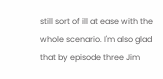still sort of ill at ease with the whole scenario. I'm also glad that by episode three Jim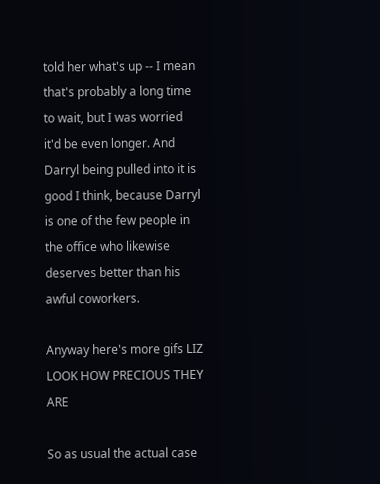told her what's up -- I mean that's probably a long time to wait, but I was worried it'd be even longer. And Darryl being pulled into it is good I think, because Darryl is one of the few people in the office who likewise deserves better than his awful coworkers.

Anyway here's more gifs LIZ LOOK HOW PRECIOUS THEY ARE

So as usual the actual case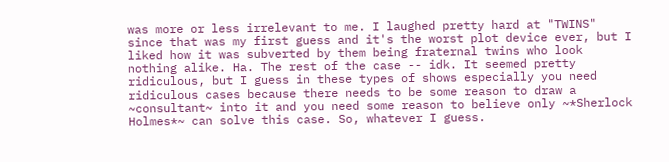was more or less irrelevant to me. I laughed pretty hard at "TWINS" since that was my first guess and it's the worst plot device ever, but I liked how it was subverted by them being fraternal twins who look nothing alike. Ha. The rest of the case -- idk. It seemed pretty ridiculous, but I guess in these types of shows especially you need ridiculous cases because there needs to be some reason to draw a ~consultant~ into it and you need some reason to believe only ~*Sherlock Holmes*~ can solve this case. So, whatever I guess.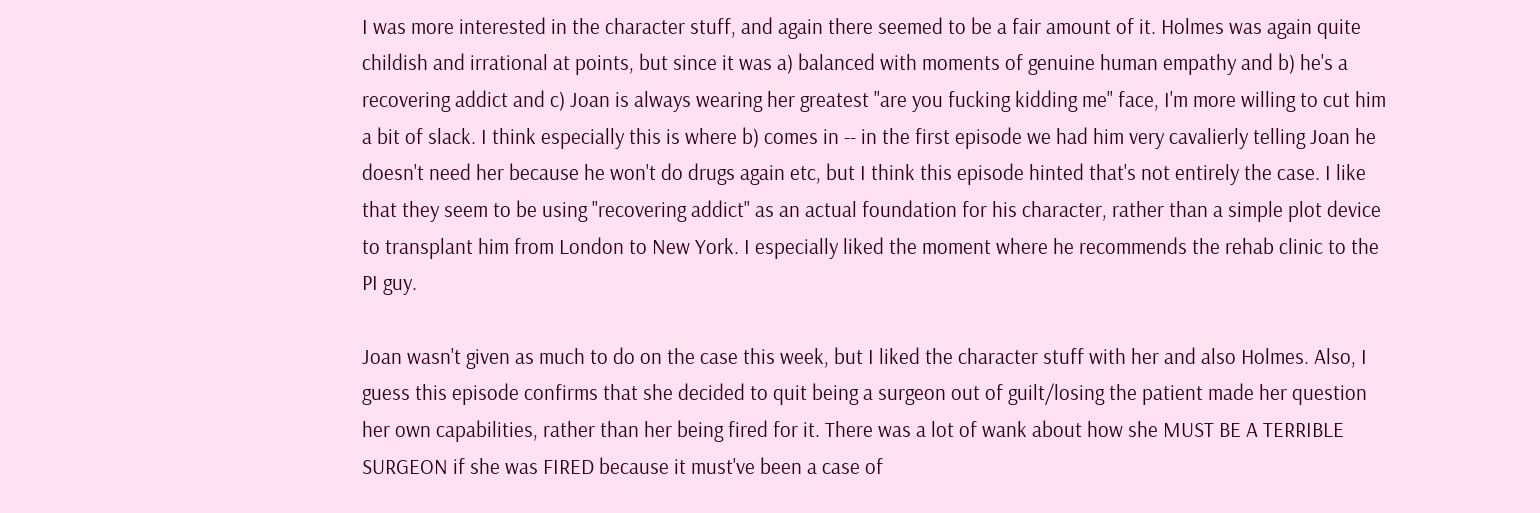I was more interested in the character stuff, and again there seemed to be a fair amount of it. Holmes was again quite childish and irrational at points, but since it was a) balanced with moments of genuine human empathy and b) he's a recovering addict and c) Joan is always wearing her greatest "are you fucking kidding me" face, I'm more willing to cut him a bit of slack. I think especially this is where b) comes in -- in the first episode we had him very cavalierly telling Joan he doesn't need her because he won't do drugs again etc, but I think this episode hinted that's not entirely the case. I like that they seem to be using "recovering addict" as an actual foundation for his character, rather than a simple plot device to transplant him from London to New York. I especially liked the moment where he recommends the rehab clinic to the PI guy.

Joan wasn't given as much to do on the case this week, but I liked the character stuff with her and also Holmes. Also, I guess this episode confirms that she decided to quit being a surgeon out of guilt/losing the patient made her question her own capabilities, rather than her being fired for it. There was a lot of wank about how she MUST BE A TERRIBLE SURGEON if she was FIRED because it must've been a case of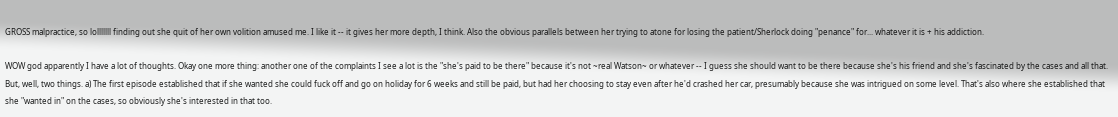GROSS malpractice, so lolllllll finding out she quit of her own volition amused me. I like it -- it gives her more depth, I think. Also the obvious parallels between her trying to atone for losing the patient/Sherlock doing "penance" for... whatever it is + his addiction.

WOW god apparently I have a lot of thoughts. Okay one more thing: another one of the complaints I see a lot is the "she's paid to be there" because it's not ~real Watson~ or whatever -- I guess she should want to be there because she's his friend and she's fascinated by the cases and all that. But, well, two things. a) The first episode established that if she wanted she could fuck off and go on holiday for 6 weeks and still be paid, but had her choosing to stay even after he'd crashed her car, presumably because she was intrigued on some level. That's also where she established that she "wanted in" on the cases, so obviously she's interested in that too.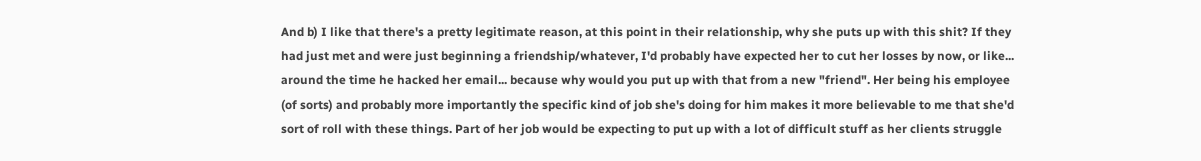And b) I like that there's a pretty legitimate reason, at this point in their relationship, why she puts up with this shit? If they had just met and were just beginning a friendship/whatever, I'd probably have expected her to cut her losses by now, or like... around the time he hacked her email... because why would you put up with that from a new "friend". Her being his employee (of sorts) and probably more importantly the specific kind of job she's doing for him makes it more believable to me that she'd sort of roll with these things. Part of her job would be expecting to put up with a lot of difficult stuff as her clients struggle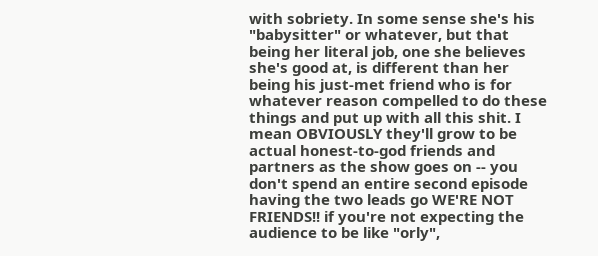with sobriety. In some sense she's his "babysitter" or whatever, but that being her literal job, one she believes she's good at, is different than her being his just-met friend who is for whatever reason compelled to do these things and put up with all this shit. I mean OBVIOUSLY they'll grow to be actual honest-to-god friends and partners as the show goes on -- you don't spend an entire second episode having the two leads go WE'RE NOT FRIENDS!! if you're not expecting the audience to be like "orly",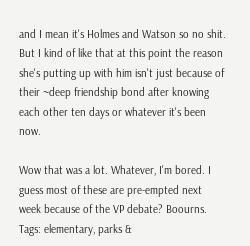and I mean it's Holmes and Watson so no shit. But I kind of like that at this point the reason she's putting up with him isn't just because of their ~deep friendship bond after knowing each other ten days or whatever it's been now.

Wow that was a lot. Whatever, I'm bored. I guess most of these are pre-empted next week because of the VP debate? Boourns.
Tags: elementary, parks &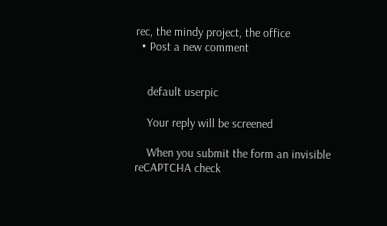rec, the mindy project, the office
  • Post a new comment


    default userpic

    Your reply will be screened

    When you submit the form an invisible reCAPTCHA check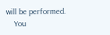will be performed.
    You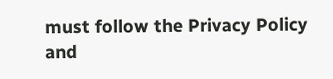must follow the Privacy Policy and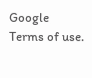Google Terms of use.